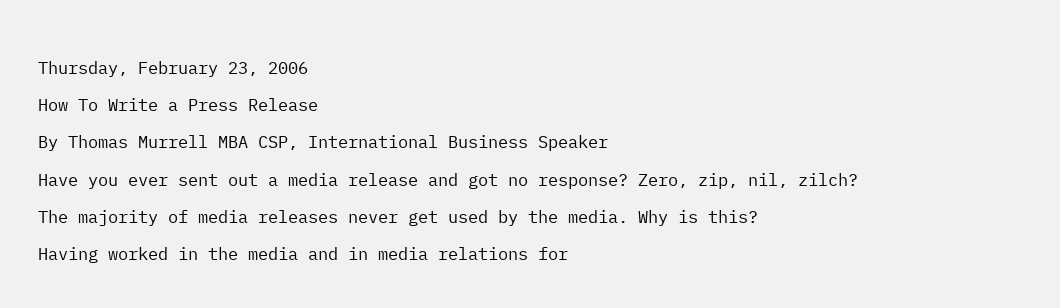Thursday, February 23, 2006

How To Write a Press Release

By Thomas Murrell MBA CSP, International Business Speaker

Have you ever sent out a media release and got no response? Zero, zip, nil, zilch?

The majority of media releases never get used by the media. Why is this?

Having worked in the media and in media relations for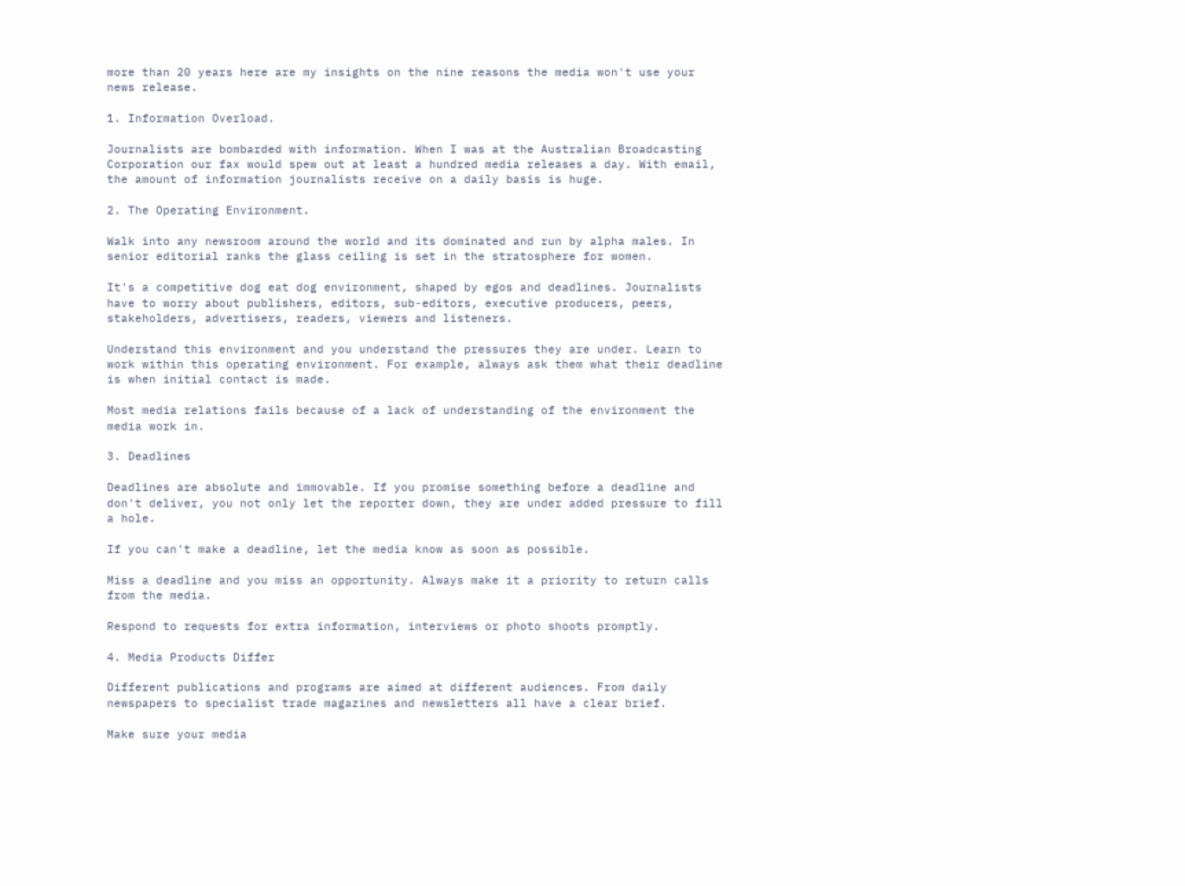more than 20 years here are my insights on the nine reasons the media won't use your news release.

1. Information Overload.

Journalists are bombarded with information. When I was at the Australian Broadcasting Corporation our fax would spew out at least a hundred media releases a day. With email, the amount of information journalists receive on a daily basis is huge.

2. The Operating Environment.

Walk into any newsroom around the world and its dominated and run by alpha males. In senior editorial ranks the glass ceiling is set in the stratosphere for women.

It's a competitive dog eat dog environment, shaped by egos and deadlines. Journalists have to worry about publishers, editors, sub-editors, executive producers, peers, stakeholders, advertisers, readers, viewers and listeners.

Understand this environment and you understand the pressures they are under. Learn to work within this operating environment. For example, always ask them what their deadline is when initial contact is made.

Most media relations fails because of a lack of understanding of the environment the media work in.

3. Deadlines

Deadlines are absolute and immovable. If you promise something before a deadline and don't deliver, you not only let the reporter down, they are under added pressure to fill a hole.

If you can't make a deadline, let the media know as soon as possible.

Miss a deadline and you miss an opportunity. Always make it a priority to return calls from the media.

Respond to requests for extra information, interviews or photo shoots promptly.

4. Media Products Differ

Different publications and programs are aimed at different audiences. From daily newspapers to specialist trade magazines and newsletters all have a clear brief.

Make sure your media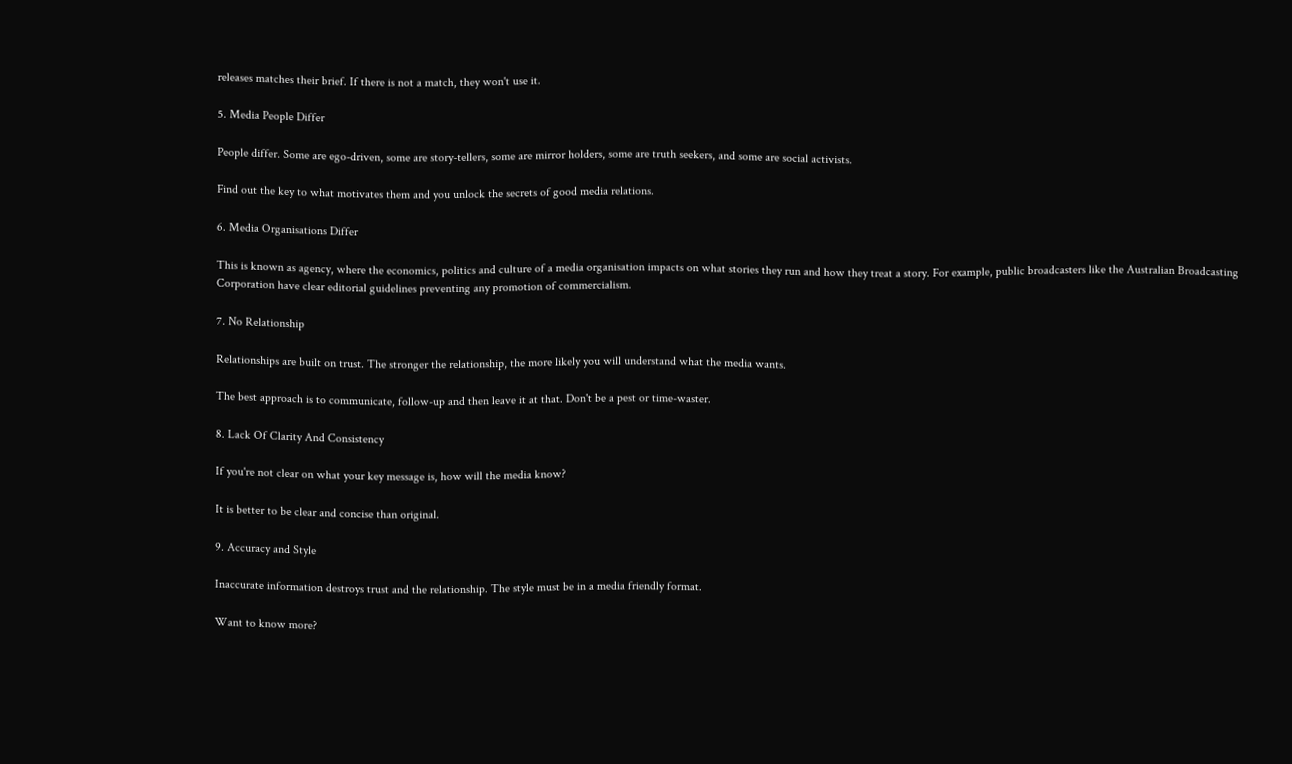releases matches their brief. If there is not a match, they won't use it.

5. Media People Differ

People differ. Some are ego-driven, some are story-tellers, some are mirror holders, some are truth seekers, and some are social activists.

Find out the key to what motivates them and you unlock the secrets of good media relations.

6. Media Organisations Differ

This is known as agency, where the economics, politics and culture of a media organisation impacts on what stories they run and how they treat a story. For example, public broadcasters like the Australian Broadcasting Corporation have clear editorial guidelines preventing any promotion of commercialism.

7. No Relationship

Relationships are built on trust. The stronger the relationship, the more likely you will understand what the media wants.

The best approach is to communicate, follow-up and then leave it at that. Don't be a pest or time-waster.

8. Lack Of Clarity And Consistency

If you're not clear on what your key message is, how will the media know?

It is better to be clear and concise than original.

9. Accuracy and Style

Inaccurate information destroys trust and the relationship. The style must be in a media friendly format.

Want to know more?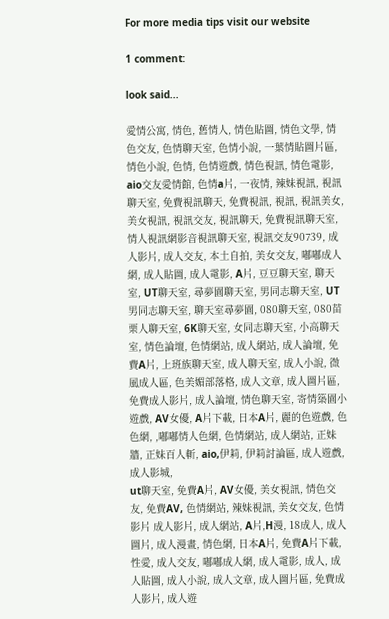For more media tips visit our website

1 comment:

look said...

愛情公寓, 情色, 舊情人, 情色貼圖, 情色文學, 情色交友, 色情聊天室, 色情小說, 一葉情貼圖片區, 情色小說, 色情, 色情遊戲, 情色視訊, 情色電影, aio交友愛情館, 色情a片, 一夜情, 辣妹視訊, 視訊聊天室, 免費視訊聊天, 免費視訊, 視訊, 視訊美女, 美女視訊, 視訊交友, 視訊聊天, 免費視訊聊天室, 情人視訊網影音視訊聊天室, 視訊交友90739, 成人影片, 成人交友, 本土自拍, 美女交友, 嘟嘟成人網, 成人貼圖, 成人電影, A片, 豆豆聊天室, 聊天室, UT聊天室, 尋夢園聊天室, 男同志聊天室, UT男同志聊天室, 聊天室尋夢園, 080聊天室, 080苗栗人聊天室, 6K聊天室, 女同志聊天室, 小高聊天室, 情色論壇, 色情網站, 成人網站, 成人論壇, 免費A片, 上班族聊天室, 成人聊天室, 成人小說, 微風成人區, 色美媚部落格, 成人文章, 成人圖片區, 免費成人影片, 成人論壇, 情色聊天室, 寄情築園小遊戲, AV女優, A片下載, 日本A片, 麗的色遊戲, 色色網, ,嘟嘟情人色網, 色情網站, 成人網站, 正妹牆, 正妹百人斬, aio,伊莉, 伊莉討論區, 成人遊戲, 成人影城,
ut聊天室, 免費A片, AV女優, 美女視訊, 情色交友, 免費AV, 色情網站, 辣妹視訊, 美女交友, 色情影片 成人影片, 成人網站, A片,H漫, 18成人, 成人圖片, 成人漫畫, 情色網, 日本A片, 免費A片下載, 性愛, 成人交友, 嘟嘟成人網, 成人電影, 成人, 成人貼圖, 成人小說, 成人文章, 成人圖片區, 免費成人影片, 成人遊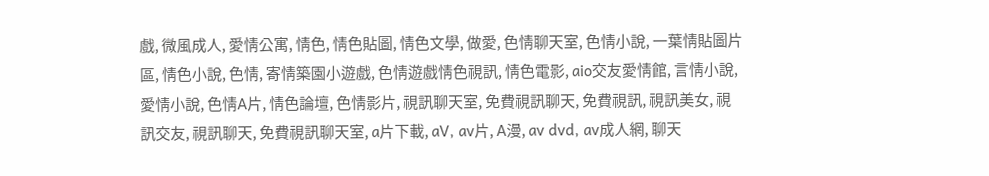戲, 微風成人, 愛情公寓, 情色, 情色貼圖, 情色文學, 做愛, 色情聊天室, 色情小說, 一葉情貼圖片區, 情色小說, 色情, 寄情築園小遊戲, 色情遊戲情色視訊, 情色電影, aio交友愛情館, 言情小說, 愛情小說, 色情A片, 情色論壇, 色情影片, 視訊聊天室, 免費視訊聊天, 免費視訊, 視訊美女, 視訊交友, 視訊聊天, 免費視訊聊天室, a片下載, aV, av片, A漫, av dvd, av成人網, 聊天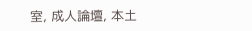室, 成人論壇, 本土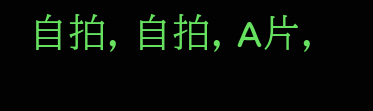自拍, 自拍, A片,